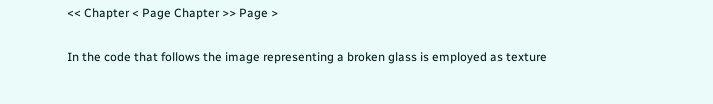<< Chapter < Page Chapter >> Page >

In the code that follows the image representing a broken glass is employed as texture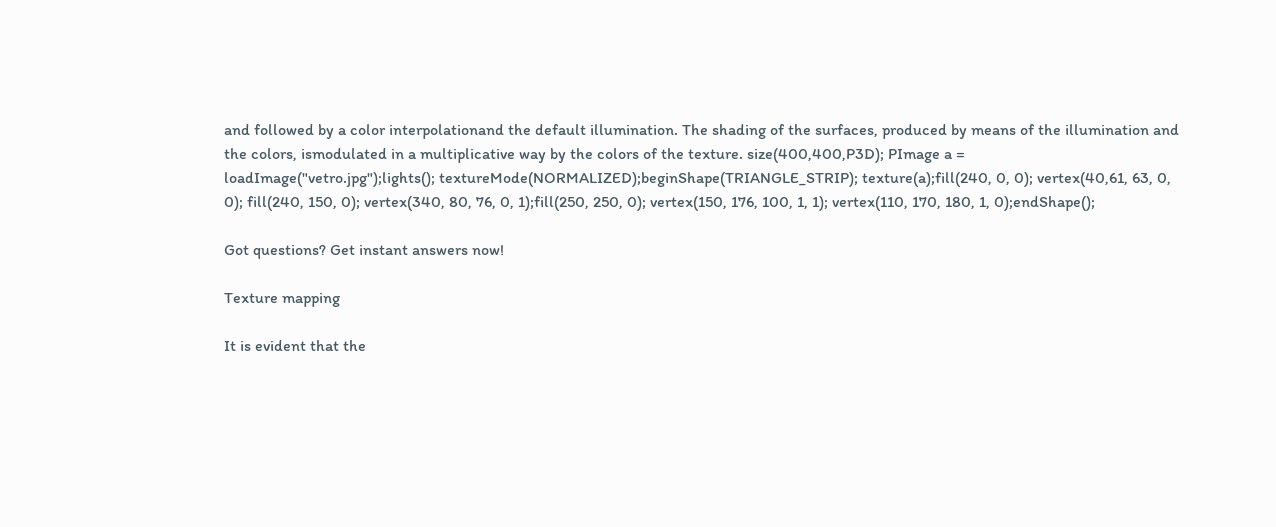and followed by a color interpolationand the default illumination. The shading of the surfaces, produced by means of the illumination and the colors, ismodulated in a multiplicative way by the colors of the texture. size(400,400,P3D); PImage a = loadImage("vetro.jpg");lights(); textureMode(NORMALIZED);beginShape(TRIANGLE_STRIP); texture(a);fill(240, 0, 0); vertex(40,61, 63, 0, 0); fill(240, 150, 0); vertex(340, 80, 76, 0, 1);fill(250, 250, 0); vertex(150, 176, 100, 1, 1); vertex(110, 170, 180, 1, 0);endShape();

Got questions? Get instant answers now!

Texture mapping

It is evident that the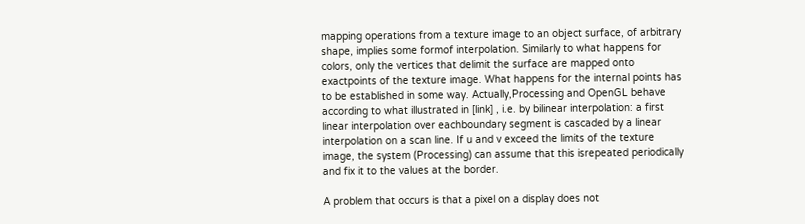mapping operations from a texture image to an object surface, of arbitrary shape, implies some formof interpolation. Similarly to what happens for colors, only the vertices that delimit the surface are mapped onto exactpoints of the texture image. What happens for the internal points has to be established in some way. Actually,Processing and OpenGL behave according to what illustrated in [link] , i.e. by bilinear interpolation: a first linear interpolation over eachboundary segment is cascaded by a linear interpolation on a scan line. If u and v exceed the limits of the texture image, the system (Processing) can assume that this isrepeated periodically and fix it to the values at the border.

A problem that occurs is that a pixel on a display does not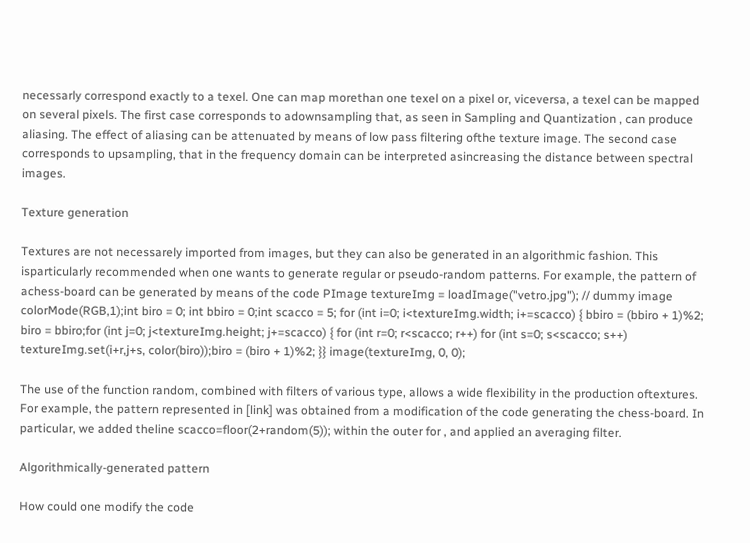necessarly correspond exactly to a texel. One can map morethan one texel on a pixel or, viceversa, a texel can be mapped on several pixels. The first case corresponds to adownsampling that, as seen in Sampling and Quantization , can produce aliasing. The effect of aliasing can be attenuated by means of low pass filtering ofthe texture image. The second case corresponds to upsampling, that in the frequency domain can be interpreted asincreasing the distance between spectral images.

Texture generation

Textures are not necessarely imported from images, but they can also be generated in an algorithmic fashion. This isparticularly recommended when one wants to generate regular or pseudo-random patterns. For example, the pattern of achess-board can be generated by means of the code PImage textureImg = loadImage("vetro.jpg"); // dummy image colorMode(RGB,1);int biro = 0; int bbiro = 0;int scacco = 5; for (int i=0; i<textureImg.width; i+=scacco) { bbiro = (bbiro + 1)%2; biro = bbiro;for (int j=0; j<textureImg.height; j+=scacco) { for (int r=0; r<scacco; r++) for (int s=0; s<scacco; s++) textureImg.set(i+r,j+s, color(biro));biro = (biro + 1)%2; }} image(textureImg, 0, 0);

The use of the function random, combined with filters of various type, allows a wide flexibility in the production oftextures. For example, the pattern represented in [link] was obtained from a modification of the code generating the chess-board. In particular, we added theline scacco=floor(2+random(5)); within the outer for , and applied an averaging filter.

Algorithmically-generated pattern

How could one modify the code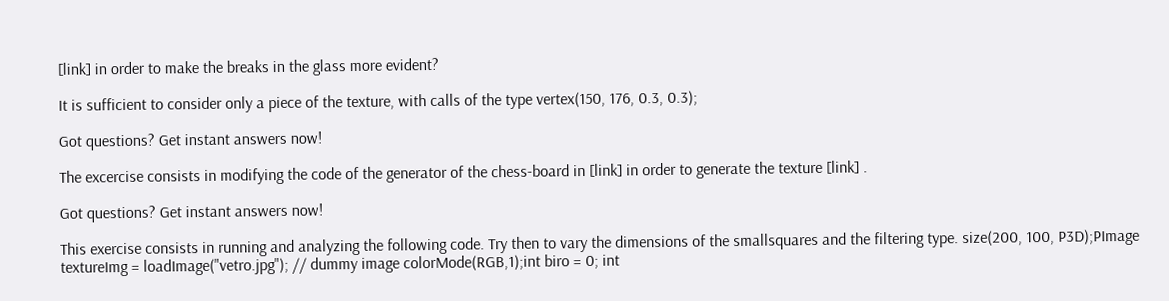[link] in order to make the breaks in the glass more evident?

It is sufficient to consider only a piece of the texture, with calls of the type vertex(150, 176, 0.3, 0.3);

Got questions? Get instant answers now!

The excercise consists in modifying the code of the generator of the chess-board in [link] in order to generate the texture [link] .

Got questions? Get instant answers now!

This exercise consists in running and analyzing the following code. Try then to vary the dimensions of the smallsquares and the filtering type. size(200, 100, P3D);PImage textureImg = loadImage("vetro.jpg"); // dummy image colorMode(RGB,1);int biro = 0; int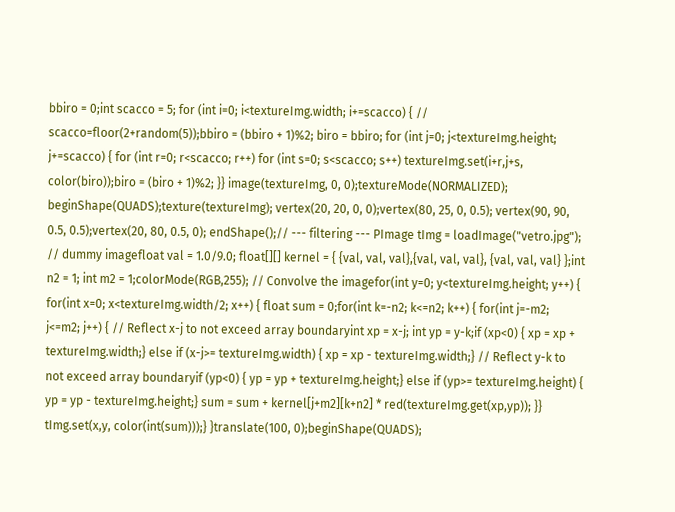bbiro = 0;int scacco = 5; for (int i=0; i<textureImg.width; i+=scacco) { // scacco=floor(2+random(5));bbiro = (bbiro + 1)%2; biro = bbiro; for (int j=0; j<textureImg.height; j+=scacco) { for (int r=0; r<scacco; r++) for (int s=0; s<scacco; s++) textureImg.set(i+r,j+s, color(biro));biro = (biro + 1)%2; }} image(textureImg, 0, 0);textureMode(NORMALIZED); beginShape(QUADS);texture(textureImg); vertex(20, 20, 0, 0);vertex(80, 25, 0, 0.5); vertex(90, 90, 0.5, 0.5);vertex(20, 80, 0.5, 0); endShape();// --- filtering --- PImage tImg = loadImage("vetro.jpg"); // dummy imagefloat val = 1.0/9.0; float[][] kernel = { {val, val, val},{val, val, val}, {val, val, val} };int n2 = 1; int m2 = 1;colorMode(RGB,255); // Convolve the imagefor(int y=0; y<textureImg.height; y++) { for(int x=0; x<textureImg.width/2; x++) { float sum = 0;for(int k=-n2; k<=n2; k++) { for(int j=-m2; j<=m2; j++) { // Reflect x-j to not exceed array boundaryint xp = x-j; int yp = y-k;if (xp<0) { xp = xp + textureImg.width;} else if (x-j>= textureImg.width) { xp = xp - textureImg.width;} // Reflect y-k to not exceed array boundaryif (yp<0) { yp = yp + textureImg.height;} else if (yp>= textureImg.height) { yp = yp - textureImg.height;} sum = sum + kernel[j+m2][k+n2] * red(textureImg.get(xp,yp)); }} tImg.set(x,y, color(int(sum)));} }translate(100, 0);beginShape(QUADS);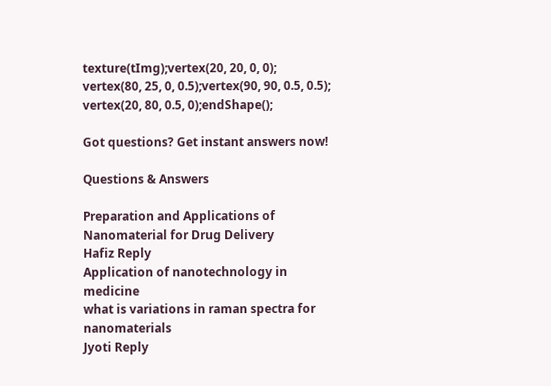texture(tImg);vertex(20, 20, 0, 0); vertex(80, 25, 0, 0.5);vertex(90, 90, 0.5, 0.5); vertex(20, 80, 0.5, 0);endShape();

Got questions? Get instant answers now!

Questions & Answers

Preparation and Applications of Nanomaterial for Drug Delivery
Hafiz Reply
Application of nanotechnology in medicine
what is variations in raman spectra for nanomaterials
Jyoti Reply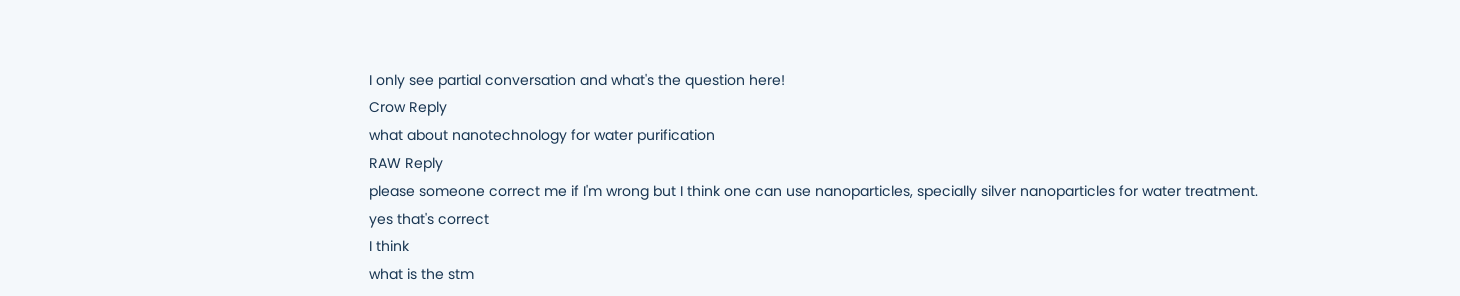I only see partial conversation and what's the question here!
Crow Reply
what about nanotechnology for water purification
RAW Reply
please someone correct me if I'm wrong but I think one can use nanoparticles, specially silver nanoparticles for water treatment.
yes that's correct
I think
what is the stm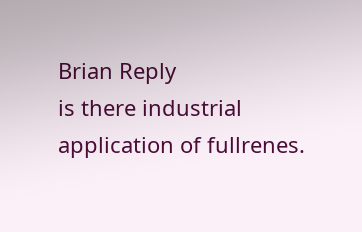Brian Reply
is there industrial application of fullrenes.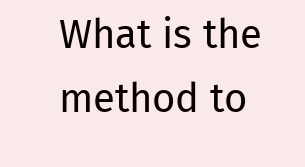What is the method to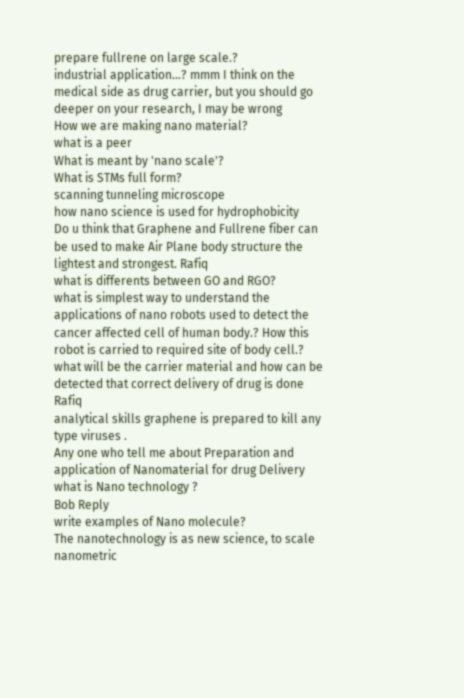prepare fullrene on large scale.?
industrial application...? mmm I think on the medical side as drug carrier, but you should go deeper on your research, I may be wrong
How we are making nano material?
what is a peer
What is meant by 'nano scale'?
What is STMs full form?
scanning tunneling microscope
how nano science is used for hydrophobicity
Do u think that Graphene and Fullrene fiber can be used to make Air Plane body structure the lightest and strongest. Rafiq
what is differents between GO and RGO?
what is simplest way to understand the applications of nano robots used to detect the cancer affected cell of human body.? How this robot is carried to required site of body cell.? what will be the carrier material and how can be detected that correct delivery of drug is done Rafiq
analytical skills graphene is prepared to kill any type viruses .
Any one who tell me about Preparation and application of Nanomaterial for drug Delivery
what is Nano technology ?
Bob Reply
write examples of Nano molecule?
The nanotechnology is as new science, to scale nanometric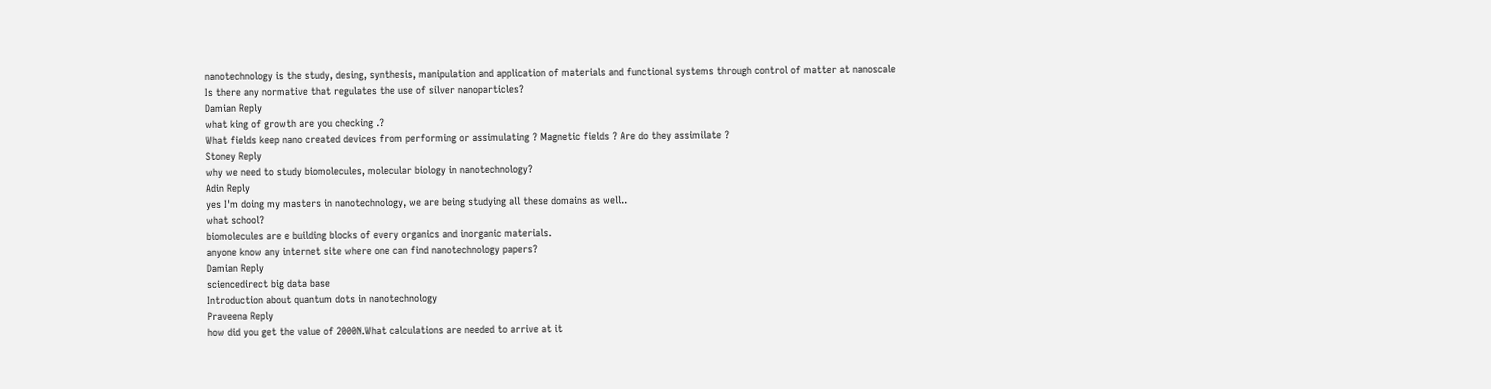nanotechnology is the study, desing, synthesis, manipulation and application of materials and functional systems through control of matter at nanoscale
Is there any normative that regulates the use of silver nanoparticles?
Damian Reply
what king of growth are you checking .?
What fields keep nano created devices from performing or assimulating ? Magnetic fields ? Are do they assimilate ?
Stoney Reply
why we need to study biomolecules, molecular biology in nanotechnology?
Adin Reply
yes I'm doing my masters in nanotechnology, we are being studying all these domains as well..
what school?
biomolecules are e building blocks of every organics and inorganic materials.
anyone know any internet site where one can find nanotechnology papers?
Damian Reply
sciencedirect big data base
Introduction about quantum dots in nanotechnology
Praveena Reply
how did you get the value of 2000N.What calculations are needed to arrive at it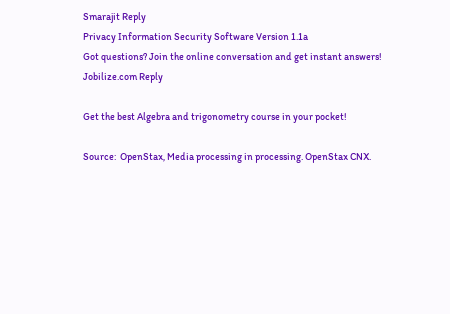Smarajit Reply
Privacy Information Security Software Version 1.1a
Got questions? Join the online conversation and get instant answers!
Jobilize.com Reply

Get the best Algebra and trigonometry course in your pocket!

Source:  OpenStax, Media processing in processing. OpenStax CNX.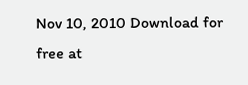Nov 10, 2010 Download for free at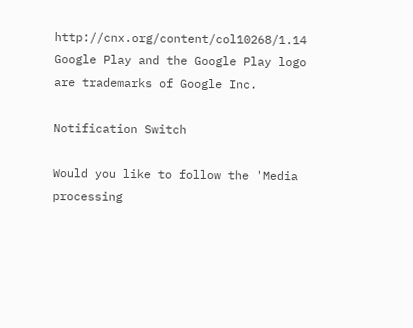http://cnx.org/content/col10268/1.14
Google Play and the Google Play logo are trademarks of Google Inc.

Notification Switch

Would you like to follow the 'Media processing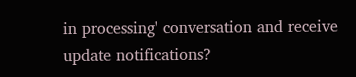in processing' conversation and receive update notifications?